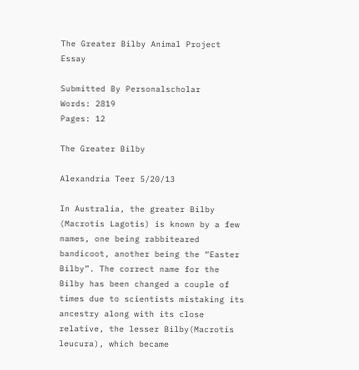The Greater Bilby Animal Project Essay

Submitted By Personalscholar
Words: 2819
Pages: 12

The Greater Bilby

Alexandria Teer 5/20/13

In Australia, the greater Bilby (Macrotis Lagotis) is known by a few names, one being rabbiteared bandicoot, another being the “Easter Bilby”. The correct name for the Bilby has been changed a couple of times due to scientists mistaking its ancestry along with its close relative, the lesser Bilby(Macrotis leucura), which became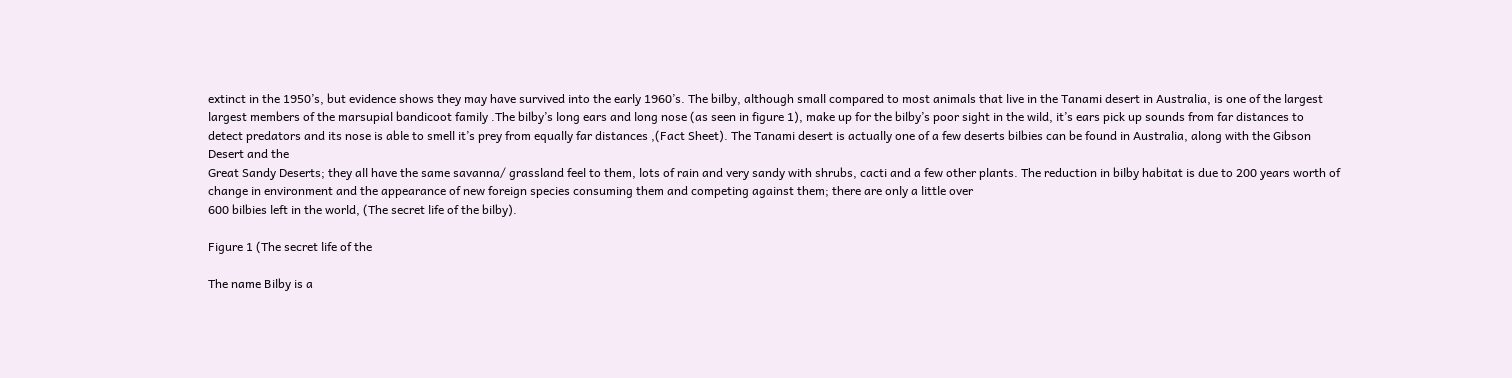extinct in the 1950’s, but evidence shows they may have survived into the early 1960’s. The bilby, although small compared to most animals that live in the Tanami desert in Australia, is one of the largest largest members of the marsupial bandicoot family .The bilby’s long ears and long nose (as seen in figure 1), make up for the bilby’s poor sight in the wild, it’s ears pick up sounds from far distances to detect predators and its nose is able to smell it’s prey from equally far distances ,(Fact Sheet). The Tanami desert is actually one of a few deserts bilbies can be found in Australia, along with the Gibson Desert and the
Great Sandy Deserts; they all have the same savanna/ grassland feel to them, lots of rain and very sandy with shrubs, cacti and a few other plants. The reduction in bilby habitat is due to 200 years worth of change in environment and the appearance of new foreign species consuming them and competing against them; there are only a little over
600 bilbies left in the world, (The secret life of the bilby).

Figure 1 (The secret life of the

The name Bilby is a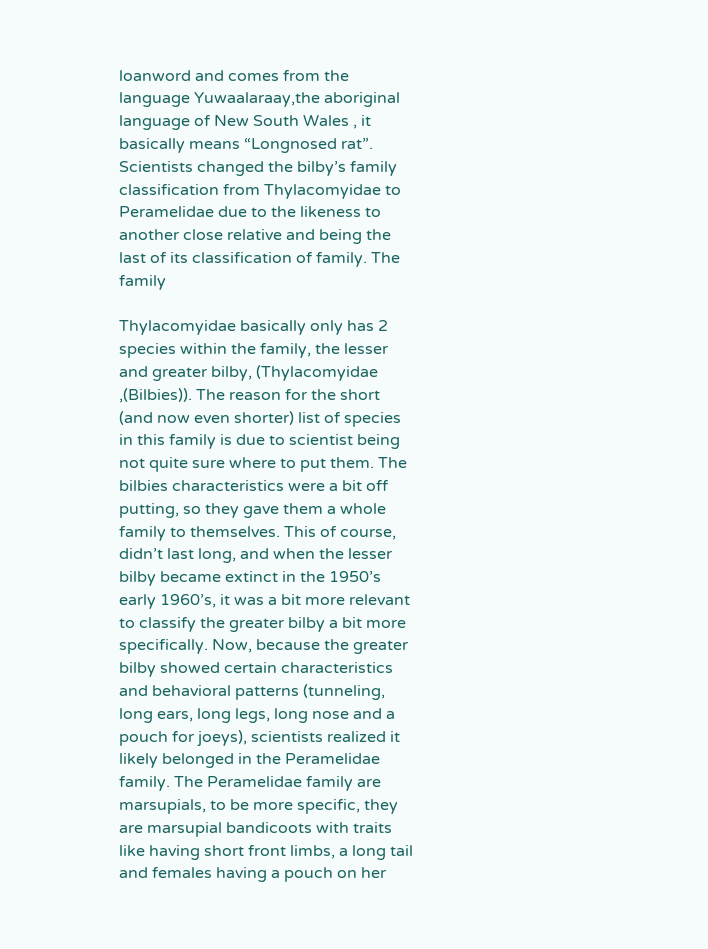loanword and comes from the language Yuwaalaraay,the aboriginal language of New South Wales , it basically means “Longnosed rat”. Scientists changed the bilby’s family classification from Thylacomyidae to Peramelidae due to the likeness to another close relative and being the last of its classification of family. The family

Thylacomyidae basically only has 2 species within the family, the lesser and greater bilby, (Thylacomyidae ,(Bilbies)). The reason for the short (and now even shorter) list of species in this family is due to scientist being not quite sure where to put them. The bilbies characteristics were a bit off putting, so they gave them a whole family to themselves. This of course, didn’t last long, and when the lesser bilby became extinct in the 1950’s early 1960’s, it was a bit more relevant to classify the greater bilby a bit more specifically. Now, because the greater bilby showed certain characteristics and behavioral patterns (tunneling, long ears, long legs, long nose and a pouch for joeys), scientists realized it likely belonged in the Peramelidae family. The Peramelidae family are marsupials, to be more specific, they are marsupial bandicoots with traits like having short front limbs, a long tail and females having a pouch on her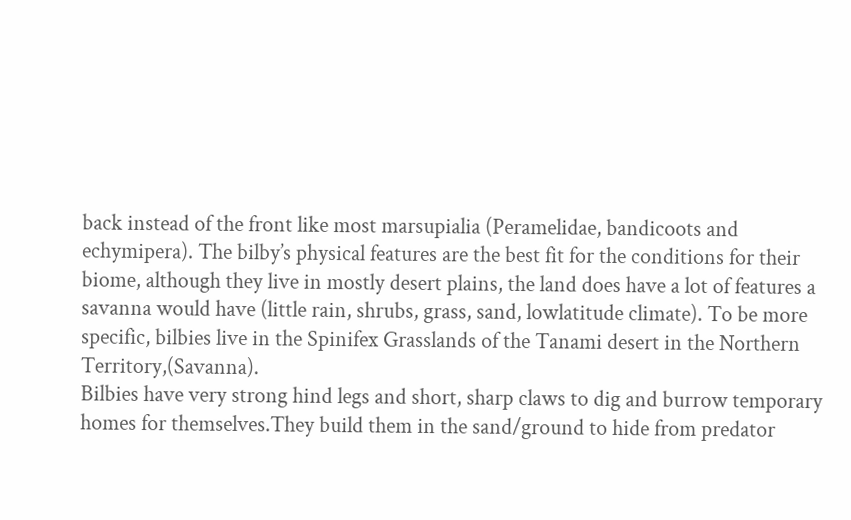back instead of the front like most marsupialia (Peramelidae, bandicoots and echymipera). The bilby’s physical features are the best fit for the conditions for their biome, although they live in mostly desert plains, the land does have a lot of features a savanna would have (little rain, shrubs, grass, sand, lowlatitude climate). To be more specific, bilbies live in the Spinifex Grasslands of the Tanami desert in the Northern Territory,(Savanna).
Bilbies have very strong hind legs and short, sharp claws to dig and burrow temporary homes for themselves.They build them in the sand/ground to hide from predator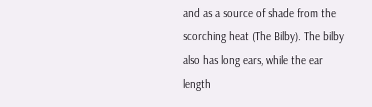and as a source of shade from the scorching heat (The Bilby). The bilby also has long ears, while the ear length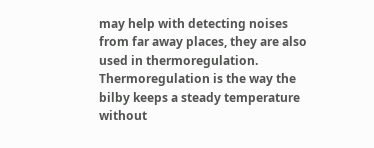may help with detecting noises from far away places, they are also used in thermoregulation. Thermoregulation is the way the bilby keeps a steady temperature without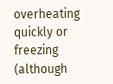overheating quickly or freezing (although